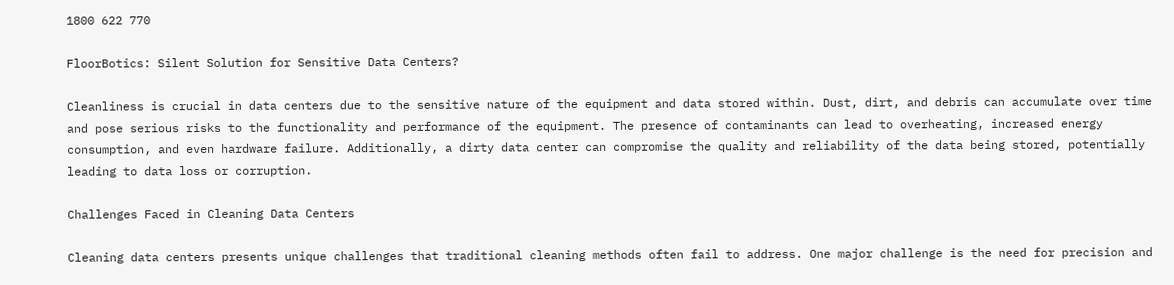1800 622 770

FloorBotics: Silent Solution for Sensitive Data Centers?

Cleanliness is crucial in data centers due to the sensitive nature of the equipment and data stored within. Dust, dirt, and debris can accumulate over time and pose serious risks to the functionality and performance of the equipment. The presence of contaminants can lead to overheating, increased energy consumption, and even hardware failure. Additionally, a dirty data center can compromise the quality and reliability of the data being stored, potentially leading to data loss or corruption.

Challenges Faced in Cleaning Data Centers

Cleaning data centers presents unique challenges that traditional cleaning methods often fail to address. One major challenge is the need for precision and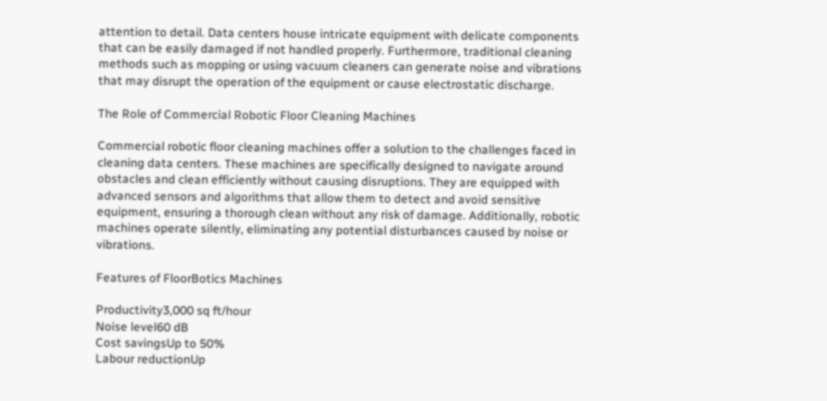attention to detail. Data centers house intricate equipment with delicate components that can be easily damaged if not handled properly. Furthermore, traditional cleaning methods such as mopping or using vacuum cleaners can generate noise and vibrations that may disrupt the operation of the equipment or cause electrostatic discharge.

The Role of Commercial Robotic Floor Cleaning Machines

Commercial robotic floor cleaning machines offer a solution to the challenges faced in cleaning data centers. These machines are specifically designed to navigate around obstacles and clean efficiently without causing disruptions. They are equipped with advanced sensors and algorithms that allow them to detect and avoid sensitive equipment, ensuring a thorough clean without any risk of damage. Additionally, robotic machines operate silently, eliminating any potential disturbances caused by noise or vibrations.

Features of FloorBotics Machines

Productivity3,000 sq ft/hour
Noise level60 dB
Cost savingsUp to 50%
Labour reductionUp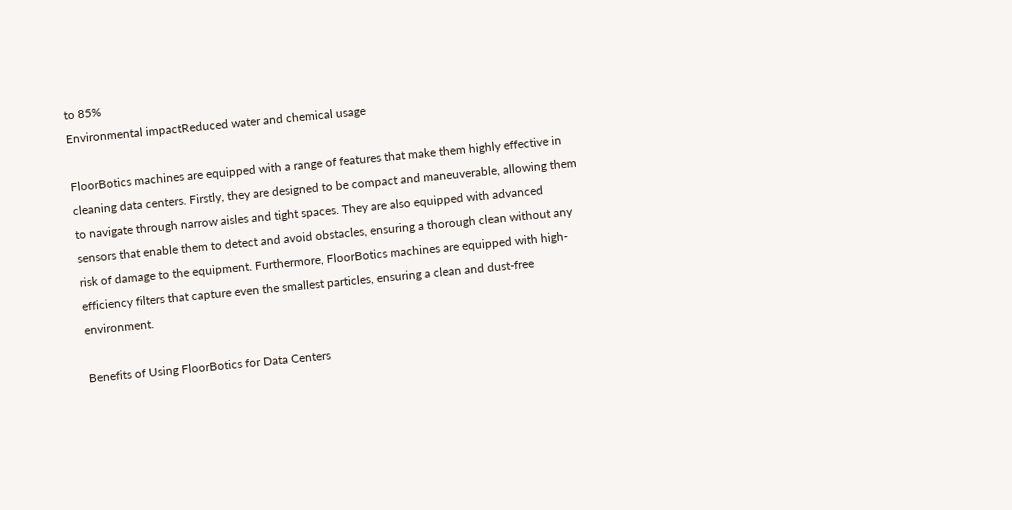to 85%
Environmental impactReduced water and chemical usage

FloorBotics machines are equipped with a range of features that make them highly effective in cleaning data centers. Firstly, they are designed to be compact and maneuverable, allowing them to navigate through narrow aisles and tight spaces. They are also equipped with advanced sensors that enable them to detect and avoid obstacles, ensuring a thorough clean without any risk of damage to the equipment. Furthermore, FloorBotics machines are equipped with high-efficiency filters that capture even the smallest particles, ensuring a clean and dust-free environment.

Benefits of Using FloorBotics for Data Centers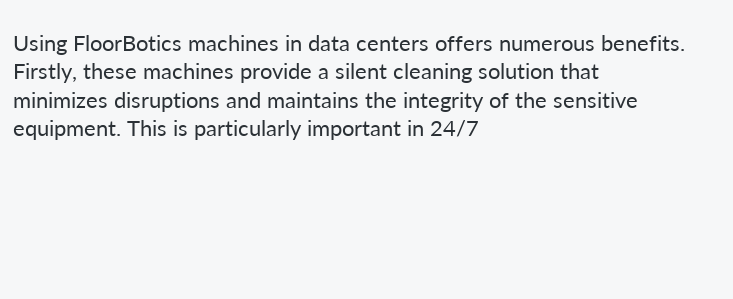Using FloorBotics machines in data centers offers numerous benefits. Firstly, these machines provide a silent cleaning solution that minimizes disruptions and maintains the integrity of the sensitive equipment. This is particularly important in 24/7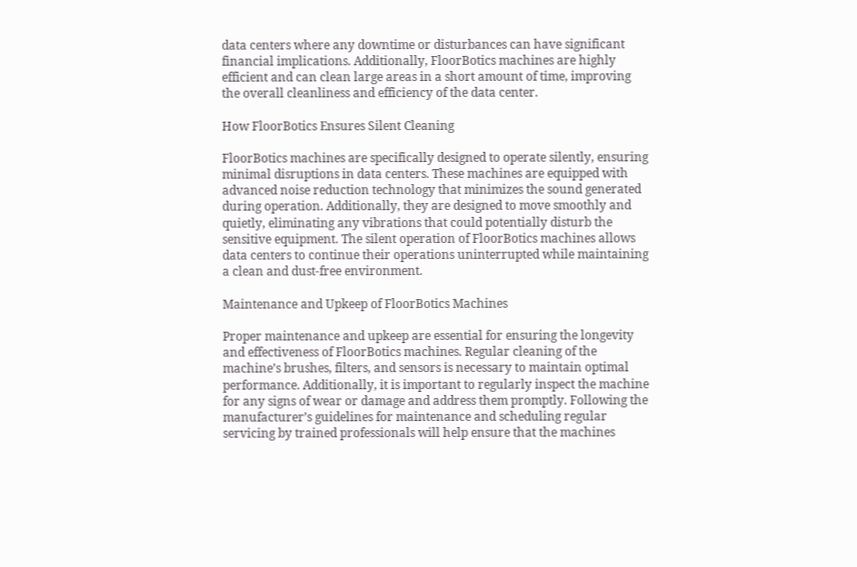data centers where any downtime or disturbances can have significant financial implications. Additionally, FloorBotics machines are highly efficient and can clean large areas in a short amount of time, improving the overall cleanliness and efficiency of the data center.

How FloorBotics Ensures Silent Cleaning

FloorBotics machines are specifically designed to operate silently, ensuring minimal disruptions in data centers. These machines are equipped with advanced noise reduction technology that minimizes the sound generated during operation. Additionally, they are designed to move smoothly and quietly, eliminating any vibrations that could potentially disturb the sensitive equipment. The silent operation of FloorBotics machines allows data centers to continue their operations uninterrupted while maintaining a clean and dust-free environment.

Maintenance and Upkeep of FloorBotics Machines

Proper maintenance and upkeep are essential for ensuring the longevity and effectiveness of FloorBotics machines. Regular cleaning of the machine’s brushes, filters, and sensors is necessary to maintain optimal performance. Additionally, it is important to regularly inspect the machine for any signs of wear or damage and address them promptly. Following the manufacturer’s guidelines for maintenance and scheduling regular servicing by trained professionals will help ensure that the machines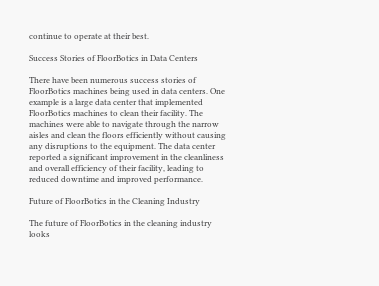continue to operate at their best.

Success Stories of FloorBotics in Data Centers

There have been numerous success stories of FloorBotics machines being used in data centers. One example is a large data center that implemented FloorBotics machines to clean their facility. The machines were able to navigate through the narrow aisles and clean the floors efficiently without causing any disruptions to the equipment. The data center reported a significant improvement in the cleanliness and overall efficiency of their facility, leading to reduced downtime and improved performance.

Future of FloorBotics in the Cleaning Industry

The future of FloorBotics in the cleaning industry looks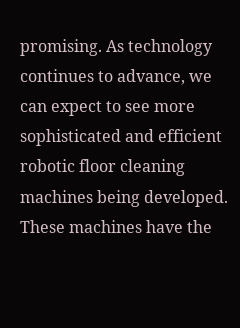promising. As technology continues to advance, we can expect to see more sophisticated and efficient robotic floor cleaning machines being developed. These machines have the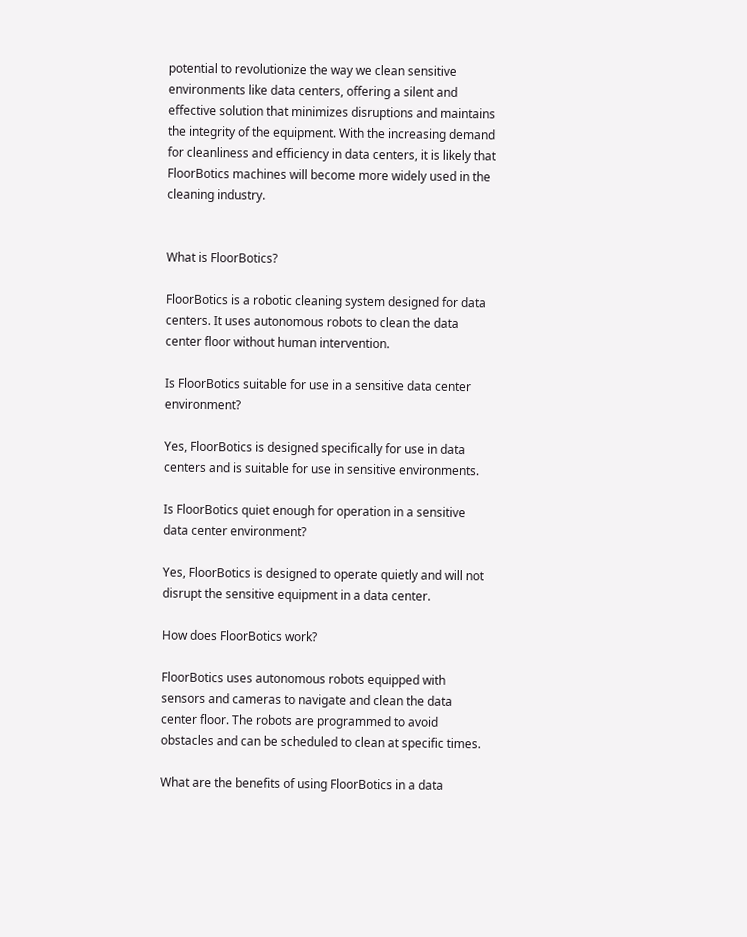potential to revolutionize the way we clean sensitive environments like data centers, offering a silent and effective solution that minimizes disruptions and maintains the integrity of the equipment. With the increasing demand for cleanliness and efficiency in data centers, it is likely that FloorBotics machines will become more widely used in the cleaning industry.


What is FloorBotics?

FloorBotics is a robotic cleaning system designed for data centers. It uses autonomous robots to clean the data center floor without human intervention.

Is FloorBotics suitable for use in a sensitive data center environment?

Yes, FloorBotics is designed specifically for use in data centers and is suitable for use in sensitive environments.

Is FloorBotics quiet enough for operation in a sensitive data center environment?

Yes, FloorBotics is designed to operate quietly and will not disrupt the sensitive equipment in a data center.

How does FloorBotics work?

FloorBotics uses autonomous robots equipped with sensors and cameras to navigate and clean the data center floor. The robots are programmed to avoid obstacles and can be scheduled to clean at specific times.

What are the benefits of using FloorBotics in a data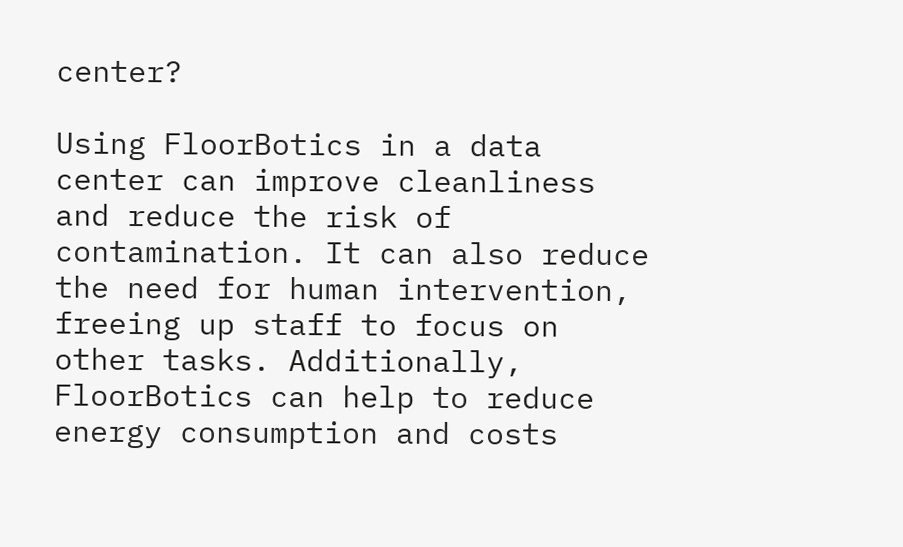center?

Using FloorBotics in a data center can improve cleanliness and reduce the risk of contamination. It can also reduce the need for human intervention, freeing up staff to focus on other tasks. Additionally, FloorBotics can help to reduce energy consumption and costs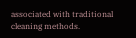associated with traditional cleaning methods.